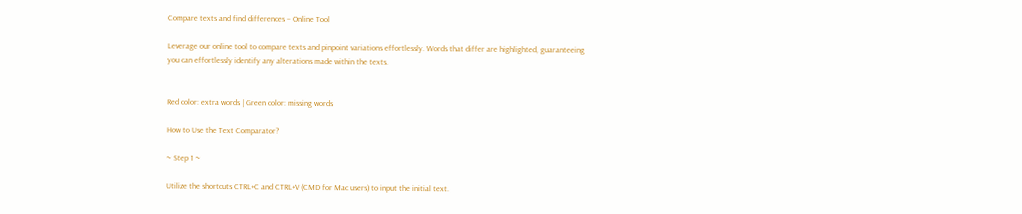Compare texts and find differences – Online Tool

Leverage our online tool to compare texts and pinpoint variations effortlessly. Words that differ are highlighted, guaranteeing you can effortlessly identify any alterations made within the texts.


Red color: extra words | Green color: missing words

How to Use the Text Comparator?

~ Step 1 ~

Utilize the shortcuts CTRL+C and CTRL+V (CMD for Mac users) to input the initial text.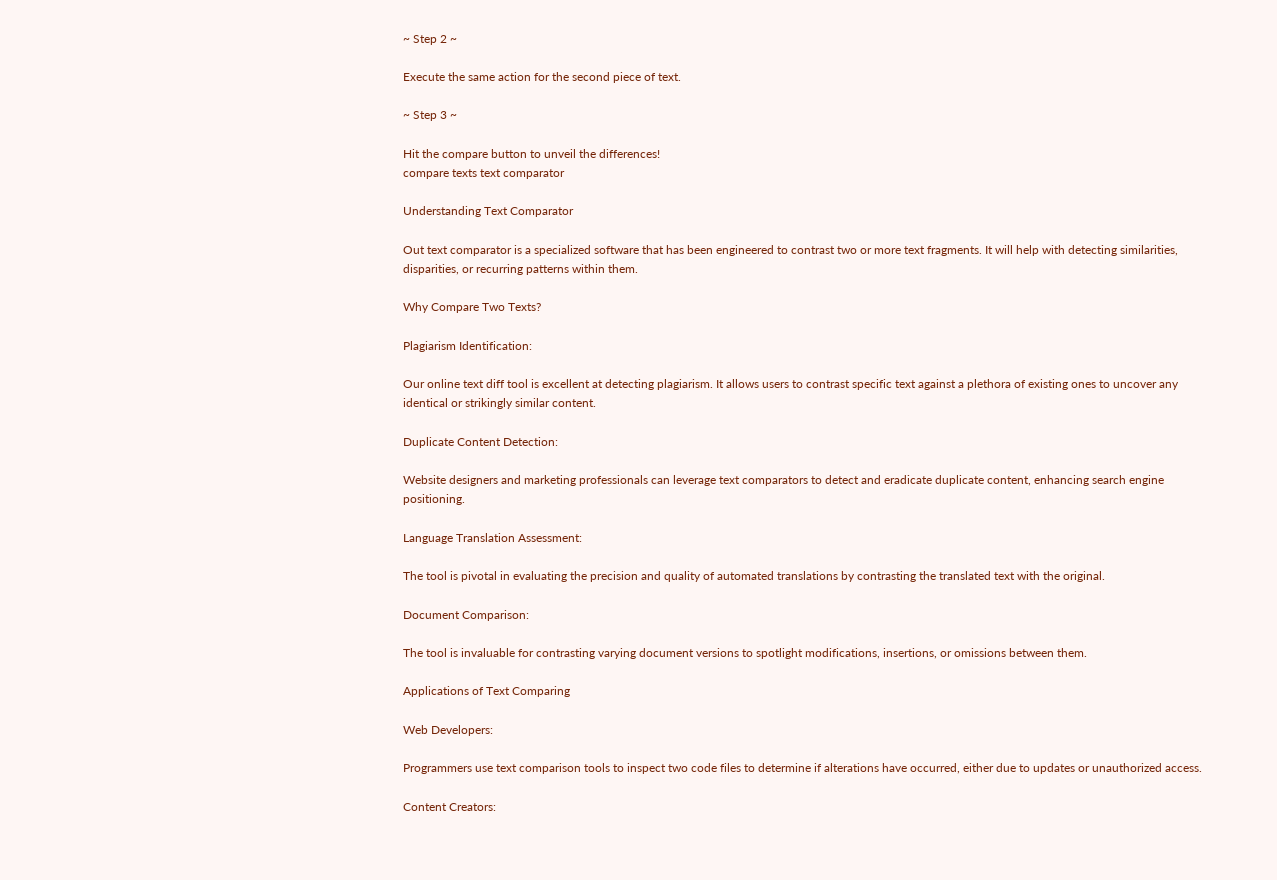~ Step 2 ~

Execute the same action for the second piece of text.

~ Step 3 ~

Hit the compare button to unveil the differences!
compare texts text comparator

Understanding Text Comparator

Out text comparator is a specialized software that has been engineered to contrast two or more text fragments. It will help with detecting similarities, disparities, or recurring patterns within them.

Why Compare Two Texts?

Plagiarism Identification:

Our online text diff tool is excellent at detecting plagiarism. It allows users to contrast specific text against a plethora of existing ones to uncover any identical or strikingly similar content.

Duplicate Content Detection:

Website designers and marketing professionals can leverage text comparators to detect and eradicate duplicate content, enhancing search engine positioning.

Language Translation Assessment:

The tool is pivotal in evaluating the precision and quality of automated translations by contrasting the translated text with the original.

Document Comparison:

The tool is invaluable for contrasting varying document versions to spotlight modifications, insertions, or omissions between them.

Applications of Text Comparing

Web Developers:

Programmers use text comparison tools to inspect two code files to determine if alterations have occurred, either due to updates or unauthorized access.

Content Creators: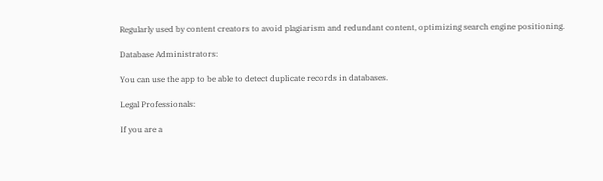Regularly used by content creators to avoid plagiarism and redundant content, optimizing search engine positioning.

Database Administrators:

You can use the app to be able to detect duplicate records in databases.

Legal Professionals:

If you are a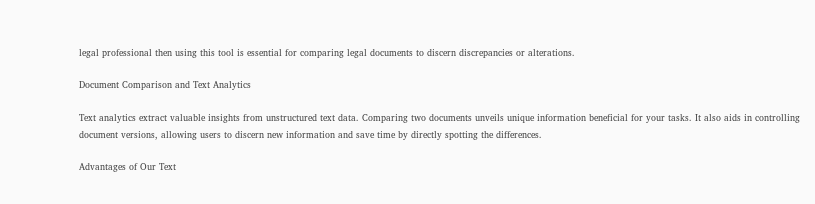legal professional then using this tool is essential for comparing legal documents to discern discrepancies or alterations.

Document Comparison and Text Analytics

Text analytics extract valuable insights from unstructured text data. Comparing two documents unveils unique information beneficial for your tasks. It also aids in controlling document versions, allowing users to discern new information and save time by directly spotting the differences.

Advantages of Our Text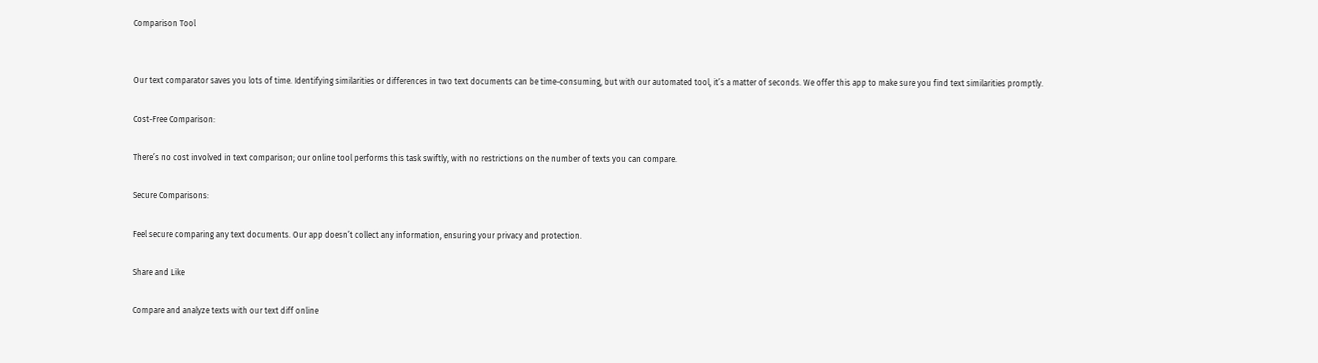Comparison Tool


Our text comparator saves you lots of time. Identifying similarities or differences in two text documents can be time-consuming, but with our automated tool, it’s a matter of seconds. We offer this app to make sure you find text similarities promptly.

Cost-Free Comparison:

There’s no cost involved in text comparison; our online tool performs this task swiftly, with no restrictions on the number of texts you can compare.

Secure Comparisons:

Feel secure comparing any text documents. Our app doesn’t collect any information, ensuring your privacy and protection.

Share and Like

Compare and analyze texts with our text diff online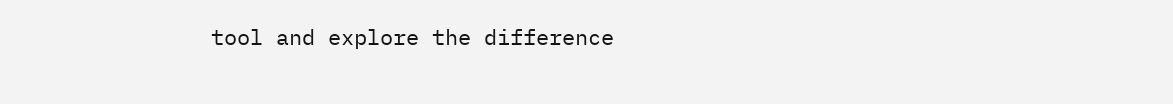tool and explore the difference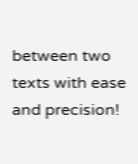between two texts with ease and precision!